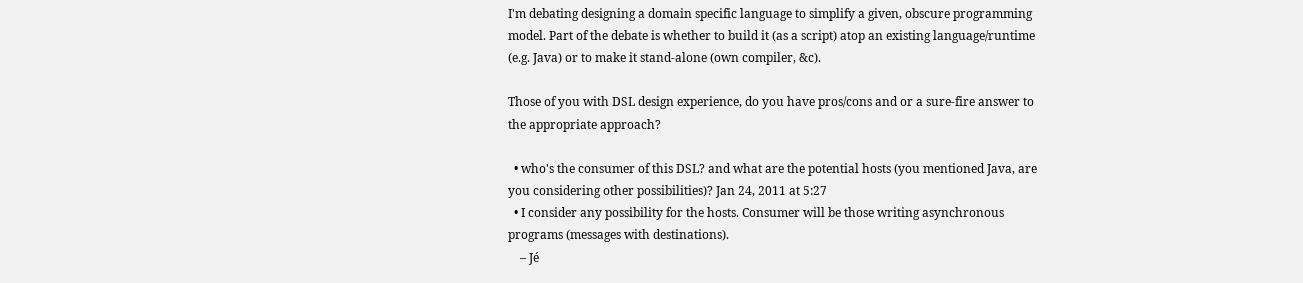I'm debating designing a domain specific language to simplify a given, obscure programming model. Part of the debate is whether to build it (as a script) atop an existing language/runtime (e.g. Java) or to make it stand-alone (own compiler, &c).

Those of you with DSL design experience, do you have pros/cons and or a sure-fire answer to the appropriate approach?

  • who's the consumer of this DSL? and what are the potential hosts (you mentioned Java, are you considering other possibilities)? Jan 24, 2011 at 5:27
  • I consider any possibility for the hosts. Consumer will be those writing asynchronous programs (messages with destinations).
    – Jé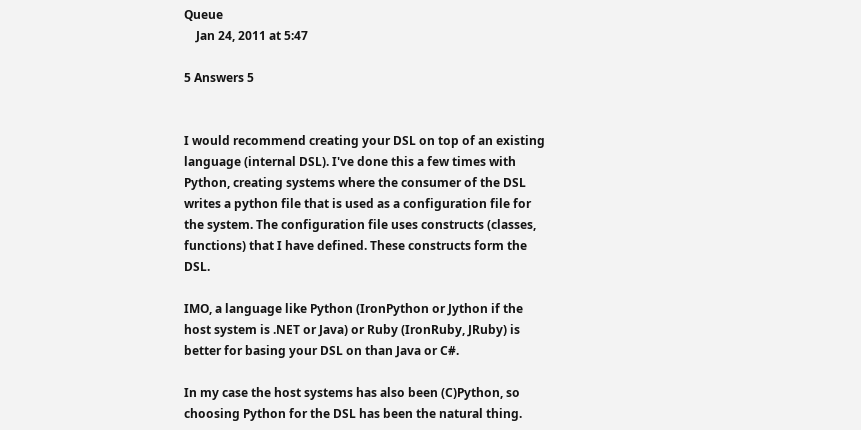Queue
    Jan 24, 2011 at 5:47

5 Answers 5


I would recommend creating your DSL on top of an existing language (internal DSL). I've done this a few times with Python, creating systems where the consumer of the DSL writes a python file that is used as a configuration file for the system. The configuration file uses constructs (classes, functions) that I have defined. These constructs form the DSL.

IMO, a language like Python (IronPython or Jython if the host system is .NET or Java) or Ruby (IronRuby, JRuby) is better for basing your DSL on than Java or C#.

In my case the host systems has also been (C)Python, so choosing Python for the DSL has been the natural thing.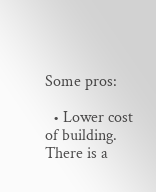Some pros:

  • Lower cost of building. There is a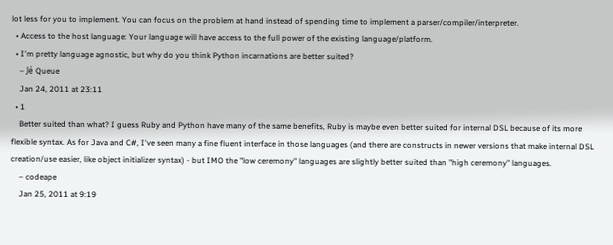lot less for you to implement. You can focus on the problem at hand instead of spending time to implement a parser/compiler/interpreter.
  • Access to the host language: Your language will have access to the full power of the existing language/platform.
  • I'm pretty language agnostic, but why do you think Python incarnations are better suited?
    – Jé Queue
    Jan 24, 2011 at 23:11
  • 1
    Better suited than what? I guess Ruby and Python have many of the same benefits, Ruby is maybe even better suited for internal DSL because of its more flexible syntax. As for Java and C#, I've seen many a fine fluent interface in those languages (and there are constructs in newer versions that make internal DSL creation/use easier, like object initializer syntax) - but IMO the "low ceremony" languages are slightly better suited than "high ceremony" languages.
    – codeape
    Jan 25, 2011 at 9:19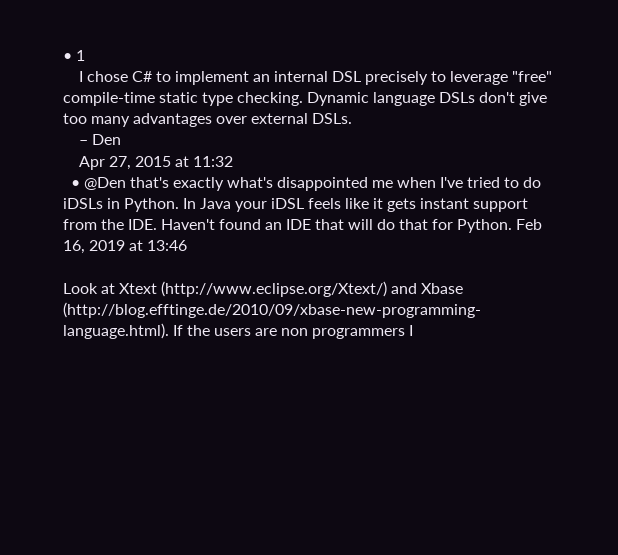• 1
    I chose C# to implement an internal DSL precisely to leverage "free" compile-time static type checking. Dynamic language DSLs don't give too many advantages over external DSLs.
    – Den
    Apr 27, 2015 at 11:32
  • @Den that's exactly what's disappointed me when I've tried to do iDSLs in Python. In Java your iDSL feels like it gets instant support from the IDE. Haven't found an IDE that will do that for Python. Feb 16, 2019 at 13:46

Look at Xtext (http://www.eclipse.org/Xtext/) and Xbase (http://blog.efftinge.de/2010/09/xbase-new-programming-language.html). If the users are non programmers I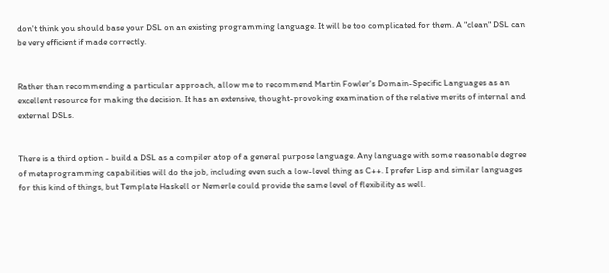don't think you should base your DSL on an existing programming language. It will be too complicated for them. A "clean" DSL can be very efficient if made correctly.


Rather than recommending a particular approach, allow me to recommend Martin Fowler's Domain-Specific Languages as an excellent resource for making the decision. It has an extensive, thought-provoking examination of the relative merits of internal and external DSLs.


There is a third option - build a DSL as a compiler atop of a general purpose language. Any language with some reasonable degree of metaprogramming capabilities will do the job, including even such a low-level thing as C++. I prefer Lisp and similar languages for this kind of things, but Template Haskell or Nemerle could provide the same level of flexibility as well.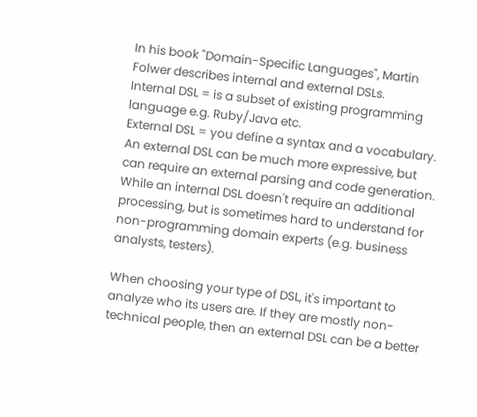In his book "Domain-Specific Languages", Martin Folwer describes internal and external DSLs.
Internal DSL = is a subset of existing programming language e.g. Ruby/Java etc.
External DSL = you define a syntax and a vocabulary.
An external DSL can be much more expressive, but can require an external parsing and code generation.
While an internal DSL doesn't require an additional processing, but is sometimes hard to understand for non-programming domain experts (e.g. business analysts, testers).

When choosing your type of DSL, it's important to analyze who its users are. If they are mostly non-technical people, then an external DSL can be a better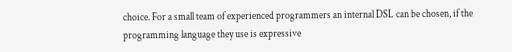choice. For a small team of experienced programmers an internal DSL can be chosen, if the programming language they use is expressive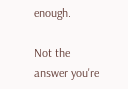enough.

Not the answer you're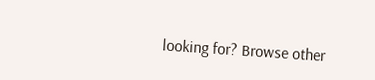looking for? Browse other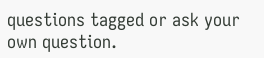questions tagged or ask your own question.